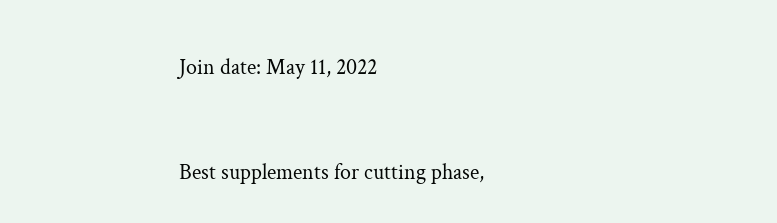Join date: May 11, 2022


Best supplements for cutting phase,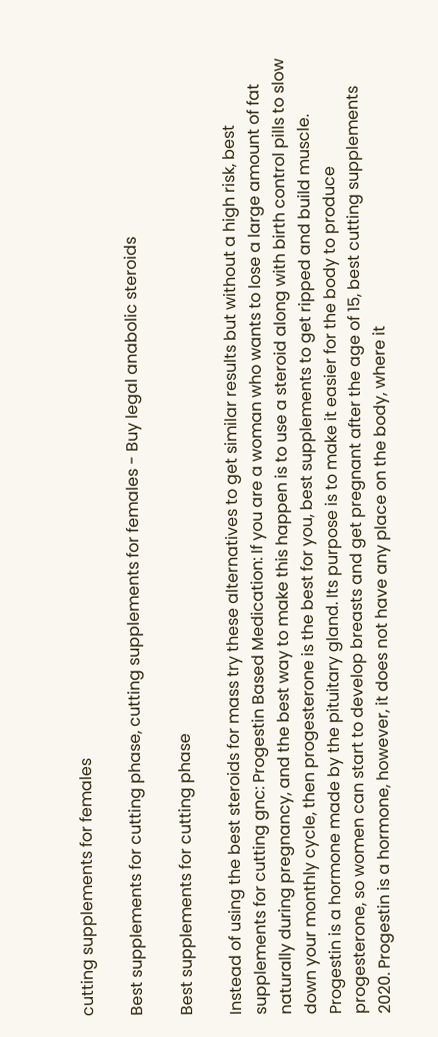cutting supplements for females

Best supplements for cutting phase, cutting supplements for females - Buy legal anabolic steroids

Best supplements for cutting phase

Instead of using the best steroids for mass try these alternatives to get similar results but without a high risk, best supplements for cutting gnc: Progestin Based Medication: If you are a woman who wants to lose a large amount of fat naturally during pregnancy, and the best way to make this happen is to use a steroid along with birth control pills to slow down your monthly cycle, then progesterone is the best for you, best supplements to get ripped and build muscle. Progestin is a hormone made by the pituitary gland. Its purpose is to make it easier for the body to produce progesterone, so women can start to develop breasts and get pregnant after the age of 15, best cutting supplements 2020. Progestin is a hormone, however, it does not have any place on the body, where it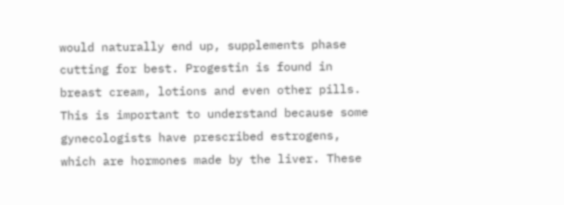would naturally end up, supplements phase cutting for best. Progestin is found in breast cream, lotions and even other pills. This is important to understand because some gynecologists have prescribed estrogens, which are hormones made by the liver. These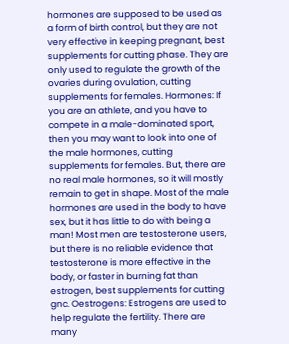hormones are supposed to be used as a form of birth control, but they are not very effective in keeping pregnant, best supplements for cutting phase. They are only used to regulate the growth of the ovaries during ovulation, cutting supplements for females. Hormones: If you are an athlete, and you have to compete in a male-dominated sport, then you may want to look into one of the male hormones, cutting supplements for females. But, there are no real male hormones, so it will mostly remain to get in shape. Most of the male hormones are used in the body to have sex, but it has little to do with being a man! Most men are testosterone users, but there is no reliable evidence that testosterone is more effective in the body, or faster in burning fat than estrogen, best supplements for cutting gnc. Oestrogens: Estrogens are used to help regulate the fertility. There are many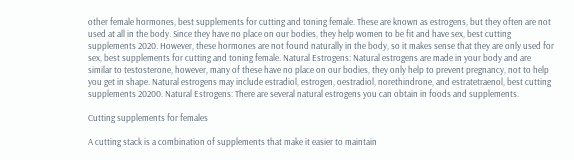other female hormones, best supplements for cutting and toning female. These are known as estrogens, but they often are not used at all in the body. Since they have no place on our bodies, they help women to be fit and have sex, best cutting supplements 2020. However, these hormones are not found naturally in the body, so it makes sense that they are only used for sex, best supplements for cutting and toning female. Natural Estrogens: Natural estrogens are made in your body and are similar to testosterone, however, many of these have no place on our bodies, they only help to prevent pregnancy, not to help you get in shape. Natural estrogens may include estradiol, estrogen, oestradiol, norethindrone, and estratetraenol, best cutting supplements 20200. Natural Estrogens: There are several natural estrogens you can obtain in foods and supplements.

Cutting supplements for females

A cutting stack is a combination of supplements that make it easier to maintain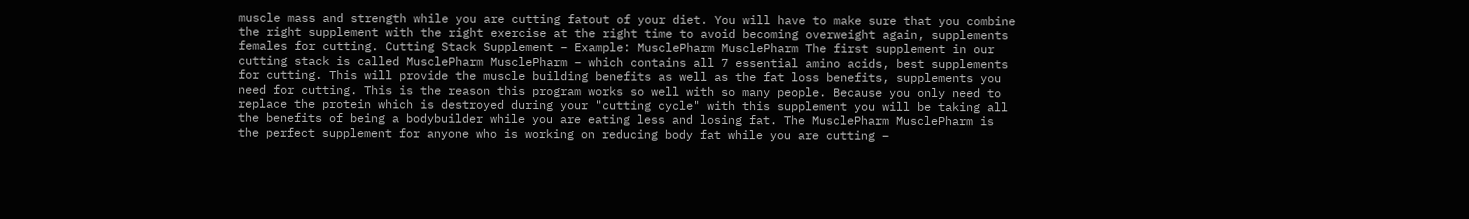muscle mass and strength while you are cutting fatout of your diet. You will have to make sure that you combine the right supplement with the right exercise at the right time to avoid becoming overweight again, supplements females for cutting. Cutting Stack Supplement – Example: MusclePharm MusclePharm The first supplement in our cutting stack is called MusclePharm MusclePharm – which contains all 7 essential amino acids, best supplements for cutting. This will provide the muscle building benefits as well as the fat loss benefits, supplements you need for cutting. This is the reason this program works so well with so many people. Because you only need to replace the protein which is destroyed during your "cutting cycle" with this supplement you will be taking all the benefits of being a bodybuilder while you are eating less and losing fat. The MusclePharm MusclePharm is the perfect supplement for anyone who is working on reducing body fat while you are cutting –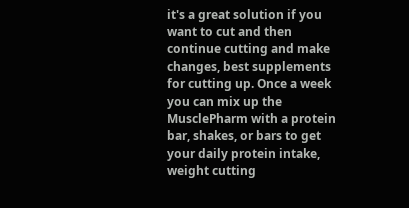it's a great solution if you want to cut and then continue cutting and make changes, best supplements for cutting up. Once a week you can mix up the MusclePharm with a protein bar, shakes, or bars to get your daily protein intake, weight cutting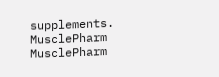supplements. MusclePharm MusclePharm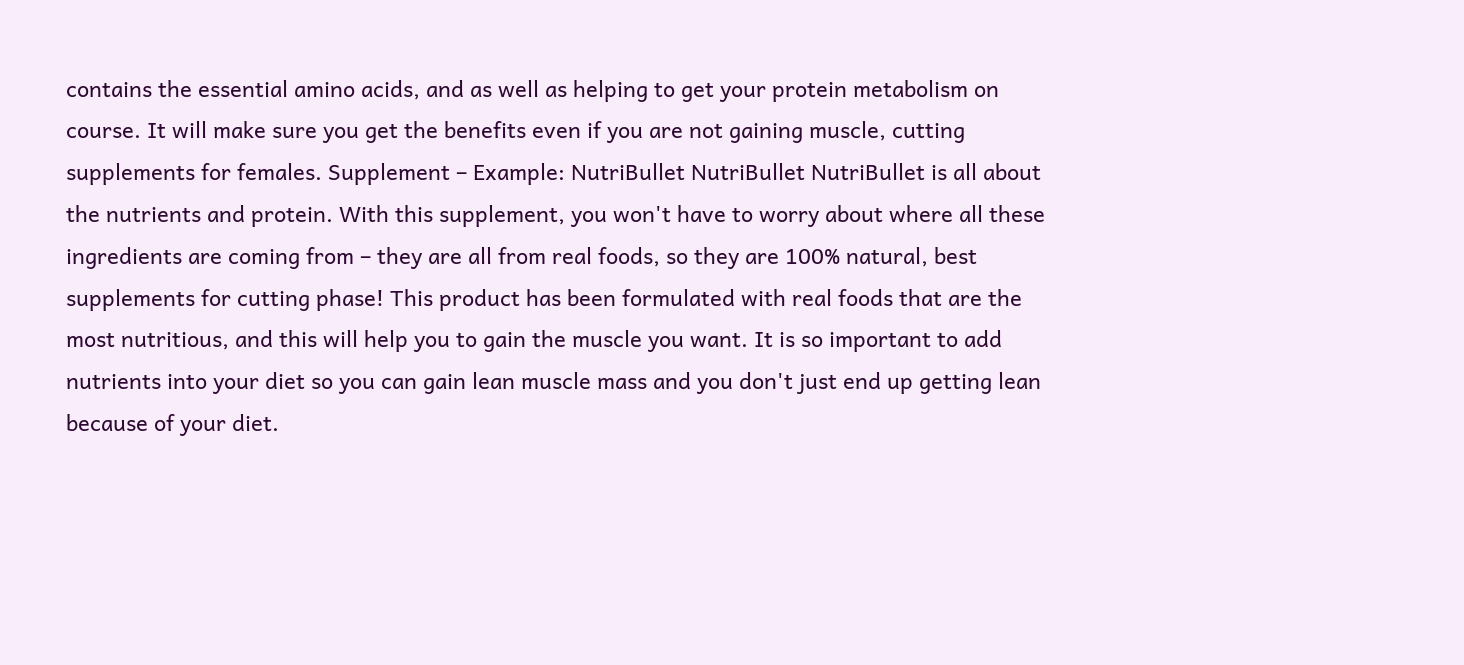contains the essential amino acids, and as well as helping to get your protein metabolism on course. It will make sure you get the benefits even if you are not gaining muscle, cutting supplements for females. Supplement – Example: NutriBullet NutriBullet NutriBullet is all about the nutrients and protein. With this supplement, you won't have to worry about where all these ingredients are coming from – they are all from real foods, so they are 100% natural, best supplements for cutting phase! This product has been formulated with real foods that are the most nutritious, and this will help you to gain the muscle you want. It is so important to add nutrients into your diet so you can gain lean muscle mass and you don't just end up getting lean because of your diet.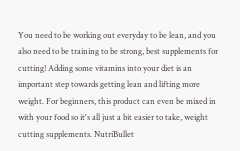You need to be working out everyday to be lean, and you also need to be training to be strong, best supplements for cutting! Adding some vitamins into your diet is an important step towards getting lean and lifting more weight. For beginners, this product can even be mixed in with your food so it's all just a bit easier to take, weight cutting supplements. NutriBullet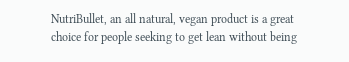NutriBullet, an all natural, vegan product is a great choice for people seeking to get lean without being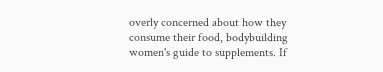overly concerned about how they consume their food, bodybuilding women's guide to supplements. If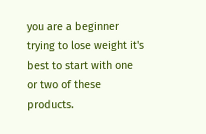you are a beginner trying to lose weight it's best to start with one or two of these products.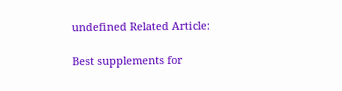undefined Related Article:

Best supplements for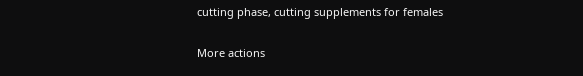cutting phase, cutting supplements for females

More actions